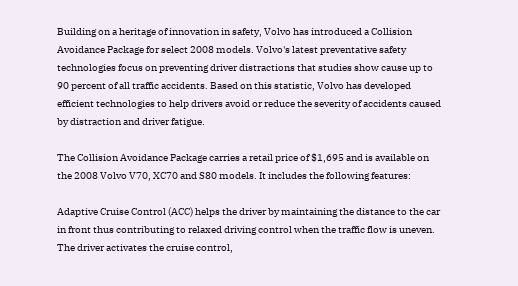Building on a heritage of innovation in safety, Volvo has introduced a Collision Avoidance Package for select 2008 models. Volvo's latest preventative safety technologies focus on preventing driver distractions that studies show cause up to 90 percent of all traffic accidents. Based on this statistic, Volvo has developed efficient technologies to help drivers avoid or reduce the severity of accidents caused by distraction and driver fatigue.

The Collision Avoidance Package carries a retail price of $1,695 and is available on the 2008 Volvo V70, XC70 and S80 models. It includes the following features:

Adaptive Cruise Control (ACC) helps the driver by maintaining the distance to the car in front thus contributing to relaxed driving control when the traffic flow is uneven. The driver activates the cruise control,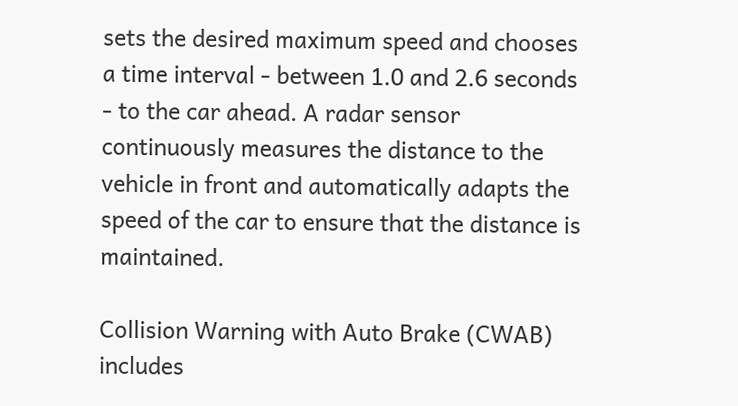sets the desired maximum speed and chooses a time interval - between 1.0 and 2.6 seconds - to the car ahead. A radar sensor continuously measures the distance to the vehicle in front and automatically adapts the speed of the car to ensure that the distance is maintained.

Collision Warning with Auto Brake (CWAB) includes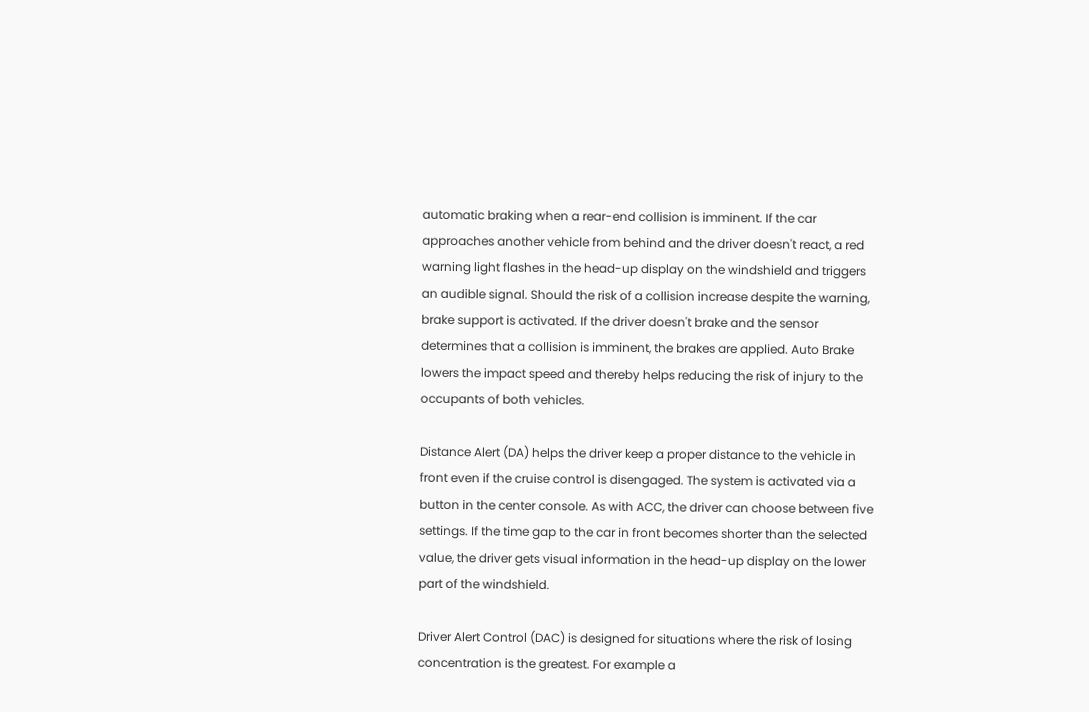automatic braking when a rear-end collision is imminent. If the car approaches another vehicle from behind and the driver doesn't react, a red warning light flashes in the head-up display on the windshield and triggers an audible signal. Should the risk of a collision increase despite the warning, brake support is activated. If the driver doesn't brake and the sensor determines that a collision is imminent, the brakes are applied. Auto Brake lowers the impact speed and thereby helps reducing the risk of injury to the occupants of both vehicles.

Distance Alert (DA) helps the driver keep a proper distance to the vehicle in front even if the cruise control is disengaged. The system is activated via a button in the center console. As with ACC, the driver can choose between five settings. If the time gap to the car in front becomes shorter than the selected value, the driver gets visual information in the head-up display on the lower part of the windshield.

Driver Alert Control (DAC) is designed for situations where the risk of losing concentration is the greatest. For example a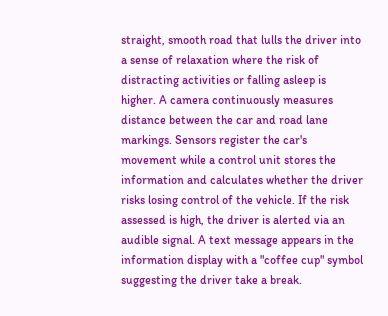straight, smooth road that lulls the driver into a sense of relaxation where the risk of distracting activities or falling asleep is higher. A camera continuously measures distance between the car and road lane markings. Sensors register the car's movement while a control unit stores the information and calculates whether the driver risks losing control of the vehicle. If the risk assessed is high, the driver is alerted via an audible signal. A text message appears in the information display with a "coffee cup" symbol suggesting the driver take a break.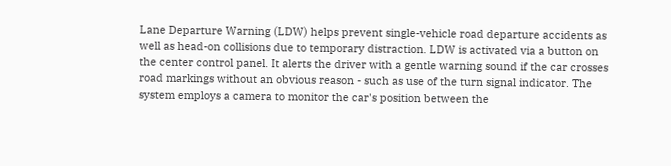Lane Departure Warning (LDW) helps prevent single-vehicle road departure accidents as well as head-on collisions due to temporary distraction. LDW is activated via a button on the center control panel. It alerts the driver with a gentle warning sound if the car crosses road markings without an obvious reason - such as use of the turn signal indicator. The system employs a camera to monitor the car's position between the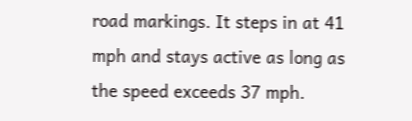road markings. It steps in at 41 mph and stays active as long as the speed exceeds 37 mph.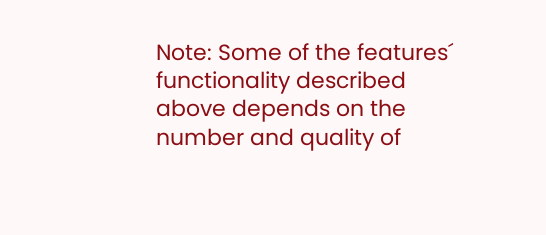Note: Some of the features´ functionality described above depends on the number and quality of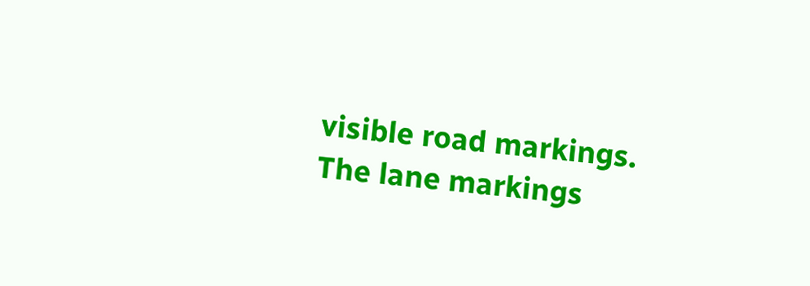visible road markings. The lane markings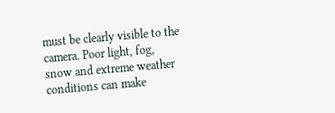must be clearly visible to the camera. Poor light, fog, snow and extreme weather conditions can make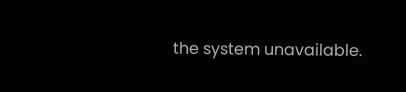the system unavailable.